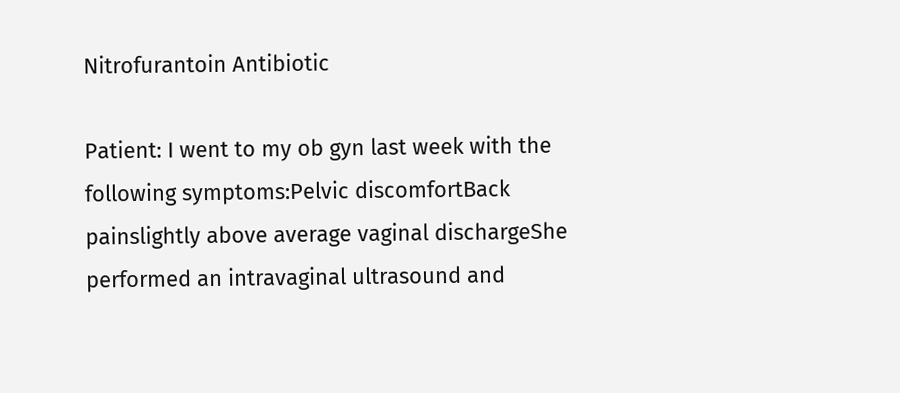Nitrofurantoin Antibiotic

Patient: I went to my ob gyn last week with the following symptoms:Pelvic discomfortBack painslightly above average vaginal dischargeShe performed an intravaginal ultrasound and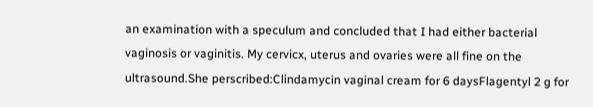an examination with a speculum and concluded that I had either bacterial vaginosis or vaginitis. My cervicx, uterus and ovaries were all fine on the ultrasound.She perscribed:Clindamycin vaginal cream for 6 daysFlagentyl 2 g for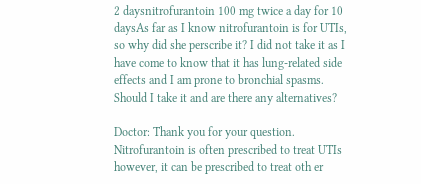2 daysnitrofurantoin 100 mg twice a day for 10 daysAs far as I know nitrofurantoin is for UTIs, so why did she perscribe it? I did not take it as I have come to know that it has lung-related side effects and I am prone to bronchial spasms. Should I take it and are there any alternatives?

Doctor: Thank you for your question. Nitrofurantoin is often prescribed to treat UTIs however, it can be prescribed to treat oth er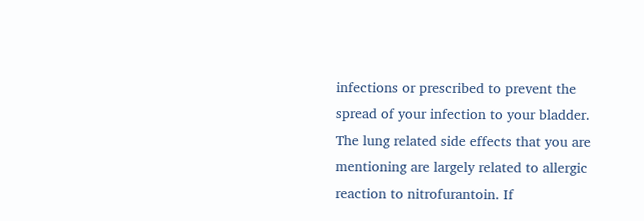infections or prescribed to prevent the spread of your infection to your bladder. The lung related side effects that you are mentioning are largely related to allergic reaction to nitrofurantoin. If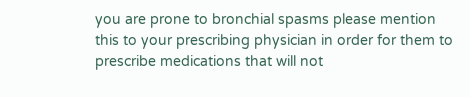you are prone to bronchial spasms please mention this to your prescribing physician in order for them to prescribe medications that will not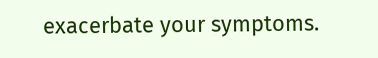exacerbate your symptoms.